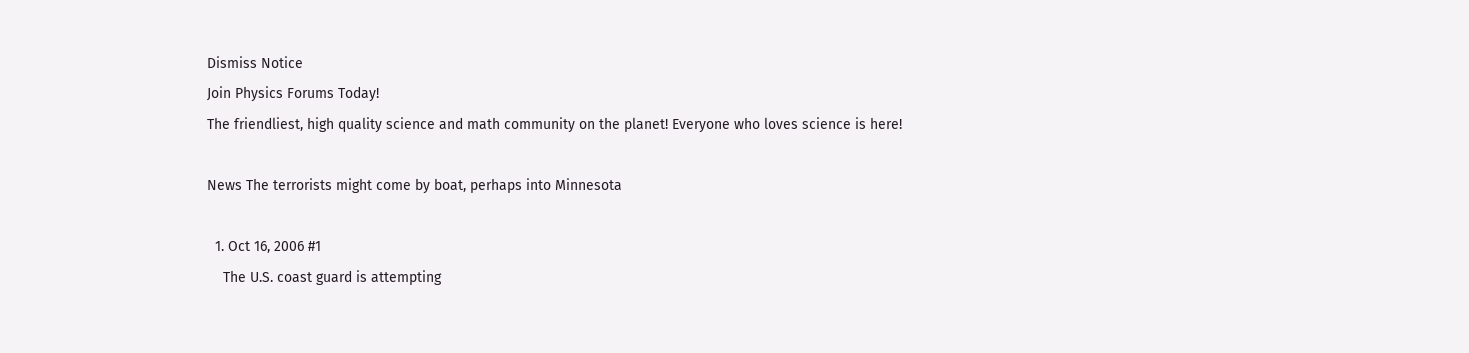Dismiss Notice
Join Physics Forums Today!
The friendliest, high quality science and math community on the planet! Everyone who loves science is here!

News The terrorists might come by boat, perhaps into Minnesota

  1. Oct 16, 2006 #1
    The U.S. coast guard is attempting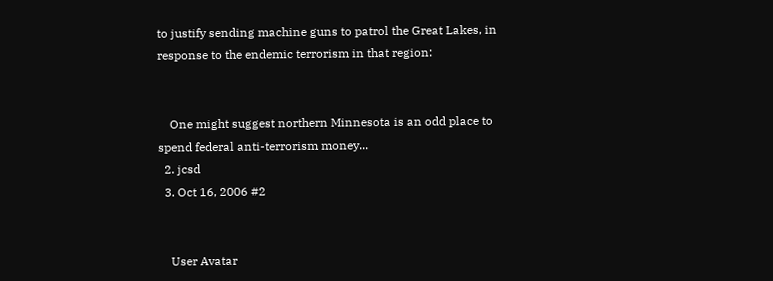to justify sending machine guns to patrol the Great Lakes, in response to the endemic terrorism in that region:


    One might suggest northern Minnesota is an odd place to spend federal anti-terrorism money...
  2. jcsd
  3. Oct 16, 2006 #2


    User Avatar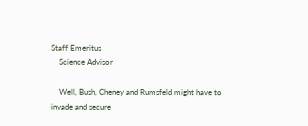Staff Emeritus
    Science Advisor

    Well, Bush, Cheney and Rumsfeld might have to invade and secure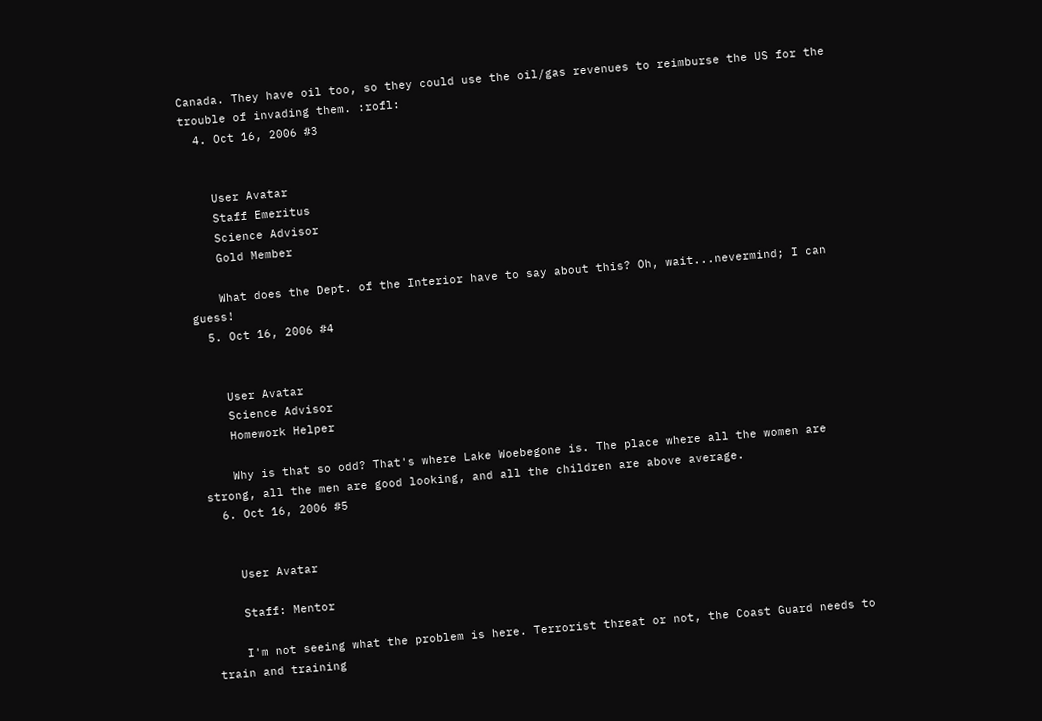Canada. They have oil too, so they could use the oil/gas revenues to reimburse the US for the trouble of invading them. :rofl:
  4. Oct 16, 2006 #3


    User Avatar
    Staff Emeritus
    Science Advisor
    Gold Member

    What does the Dept. of the Interior have to say about this? Oh, wait...nevermind; I can guess!
  5. Oct 16, 2006 #4


    User Avatar
    Science Advisor
    Homework Helper

    Why is that so odd? That's where Lake Woebegone is. The place where all the women are strong, all the men are good looking, and all the children are above average.
  6. Oct 16, 2006 #5


    User Avatar

    Staff: Mentor

    I'm not seeing what the problem is here. Terrorist threat or not, the Coast Guard needs to train and training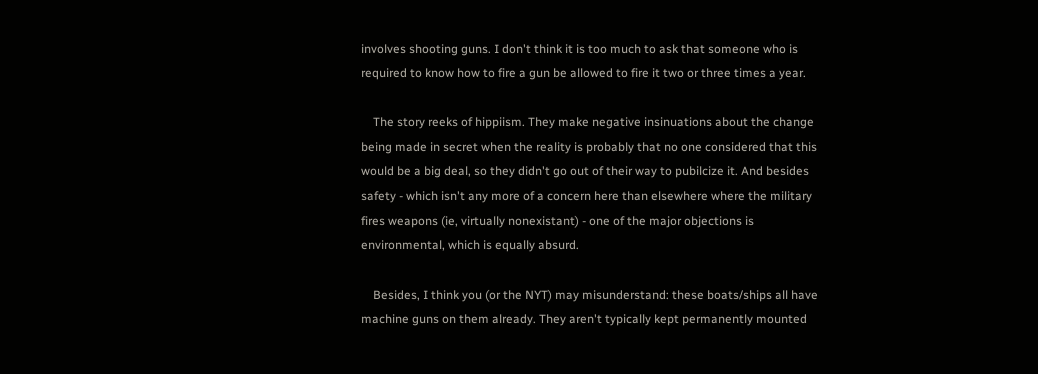involves shooting guns. I don't think it is too much to ask that someone who is required to know how to fire a gun be allowed to fire it two or three times a year.

    The story reeks of hippiism. They make negative insinuations about the change being made in secret when the reality is probably that no one considered that this would be a big deal, so they didn't go out of their way to pubilcize it. And besides safety - which isn't any more of a concern here than elsewhere where the military fires weapons (ie, virtually nonexistant) - one of the major objections is environmental, which is equally absurd.

    Besides, I think you (or the NYT) may misunderstand: these boats/ships all have machine guns on them already. They aren't typically kept permanently mounted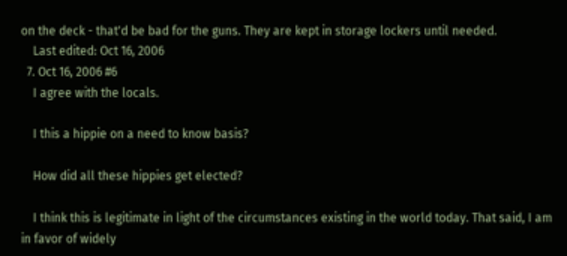on the deck - that'd be bad for the guns. They are kept in storage lockers until needed.
    Last edited: Oct 16, 2006
  7. Oct 16, 2006 #6
    I agree with the locals.

    I this a hippie on a need to know basis?

    How did all these hippies get elected?

    I think this is legitimate in light of the circumstances existing in the world today. That said, I am in favor of widely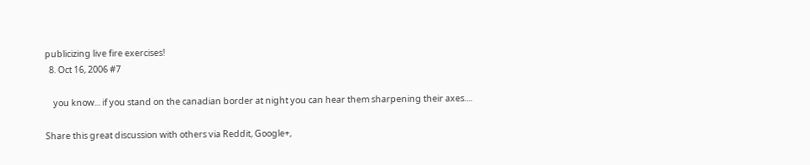publicizing live fire exercises!
  8. Oct 16, 2006 #7

    you know... if you stand on the canadian border at night you can hear them sharpening their axes....

Share this great discussion with others via Reddit, Google+,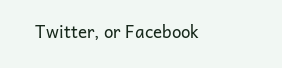Twitter, or Facebook